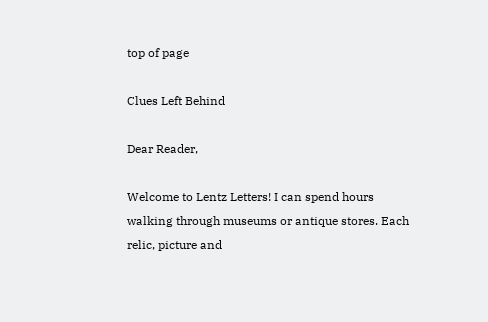top of page

Clues Left Behind

Dear Reader,

Welcome to Lentz Letters! I can spend hours walking through museums or antique stores. Each relic, picture and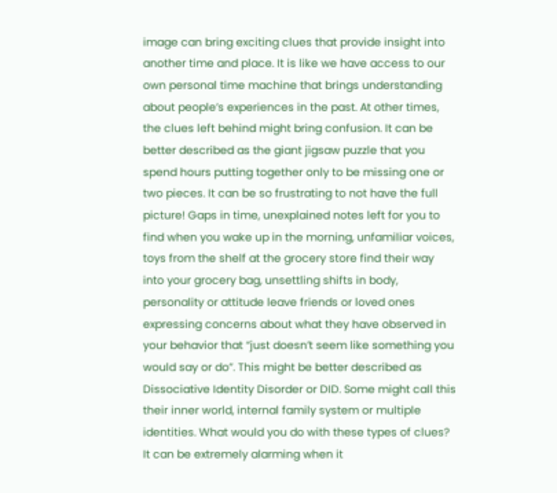image can bring exciting clues that provide insight into another time and place. It is like we have access to our own personal time machine that brings understanding about people’s experiences in the past. At other times, the clues left behind might bring confusion. It can be better described as the giant jigsaw puzzle that you spend hours putting together only to be missing one or two pieces. It can be so frustrating to not have the full picture! Gaps in time, unexplained notes left for you to find when you wake up in the morning, unfamiliar voices, toys from the shelf at the grocery store find their way into your grocery bag, unsettling shifts in body, personality or attitude leave friends or loved ones expressing concerns about what they have observed in your behavior that “just doesn’t seem like something you would say or do”. This might be better described as Dissociative Identity Disorder or DID. Some might call this their inner world, internal family system or multiple identities. What would you do with these types of clues? It can be extremely alarming when it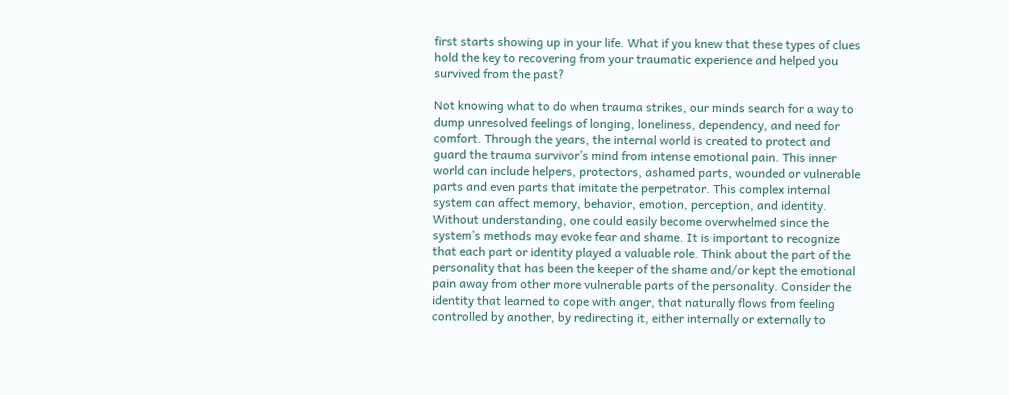first starts showing up in your life. What if you knew that these types of clues hold the key to recovering from your traumatic experience and helped you survived from the past?

Not knowing what to do when trauma strikes, our minds search for a way to dump unresolved feelings of longing, loneliness, dependency, and need for comfort. Through the years, the internal world is created to protect and guard the trauma survivor’s mind from intense emotional pain. This inner world can include helpers, protectors, ashamed parts, wounded or vulnerable parts and even parts that imitate the perpetrator. This complex internal system can affect memory, behavior, emotion, perception, and identity. Without understanding, one could easily become overwhelmed since the system’s methods may evoke fear and shame. It is important to recognize that each part or identity played a valuable role. Think about the part of the personality that has been the keeper of the shame and/or kept the emotional pain away from other more vulnerable parts of the personality. Consider the identity that learned to cope with anger, that naturally flows from feeling controlled by another, by redirecting it, either internally or externally to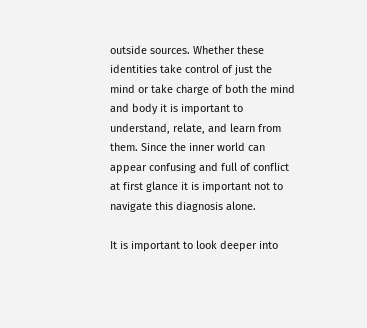outside sources. Whether these identities take control of just the mind or take charge of both the mind and body it is important to understand, relate, and learn from them. Since the inner world can appear confusing and full of conflict at first glance it is important not to navigate this diagnosis alone.

It is important to look deeper into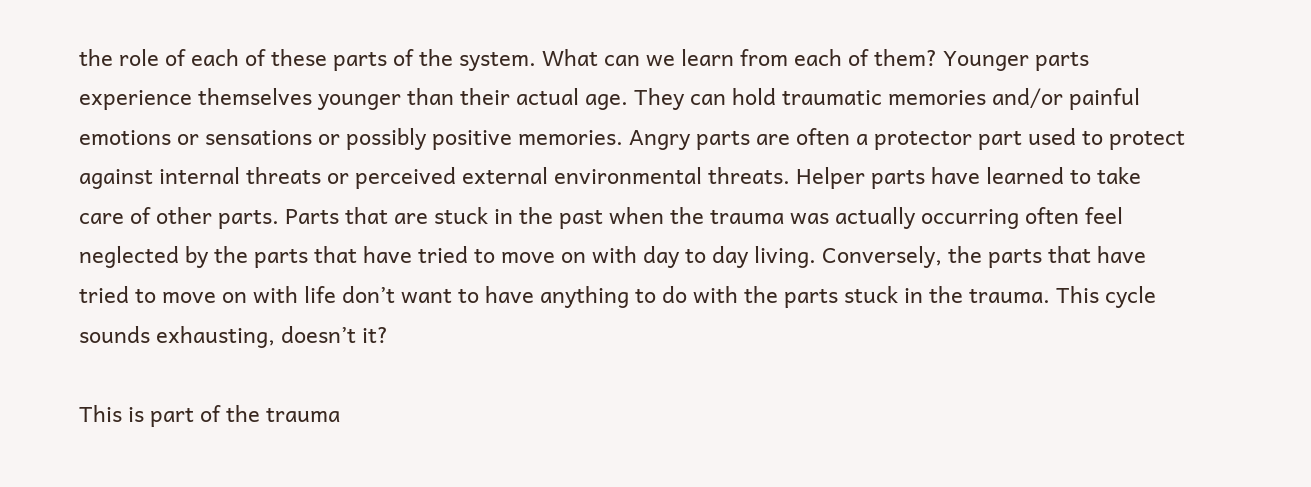the role of each of these parts of the system. What can we learn from each of them? Younger parts experience themselves younger than their actual age. They can hold traumatic memories and/or painful emotions or sensations or possibly positive memories. Angry parts are often a protector part used to protect against internal threats or perceived external environmental threats. Helper parts have learned to take care of other parts. Parts that are stuck in the past when the trauma was actually occurring often feel neglected by the parts that have tried to move on with day to day living. Conversely, the parts that have tried to move on with life don’t want to have anything to do with the parts stuck in the trauma. This cycle sounds exhausting, doesn’t it?

This is part of the trauma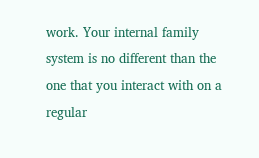work. Your internal family system is no different than the one that you interact with on a regular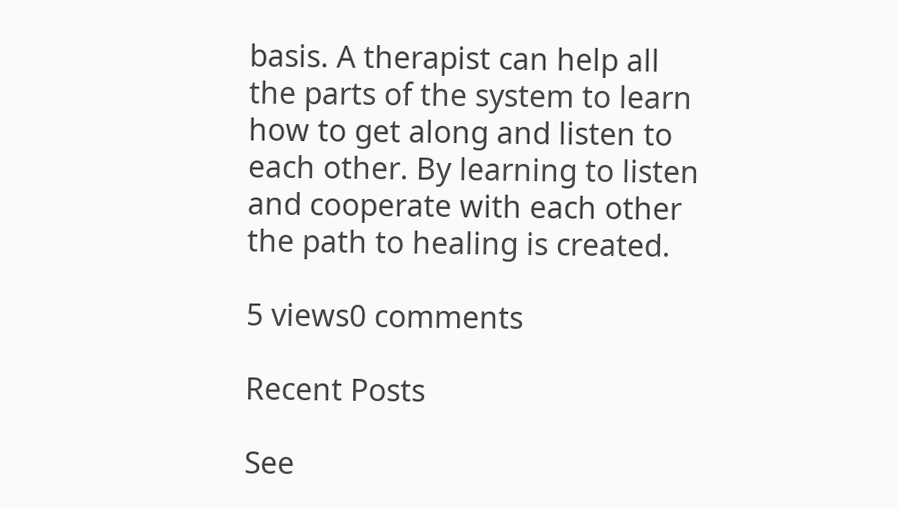basis. A therapist can help all the parts of the system to learn how to get along and listen to each other. By learning to listen and cooperate with each other the path to healing is created.

5 views0 comments

Recent Posts

See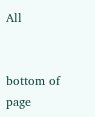All


bottom of page